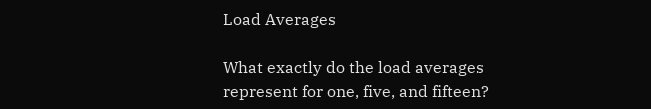Load Averages

What exactly do the load averages represent for one, five, and fifteen?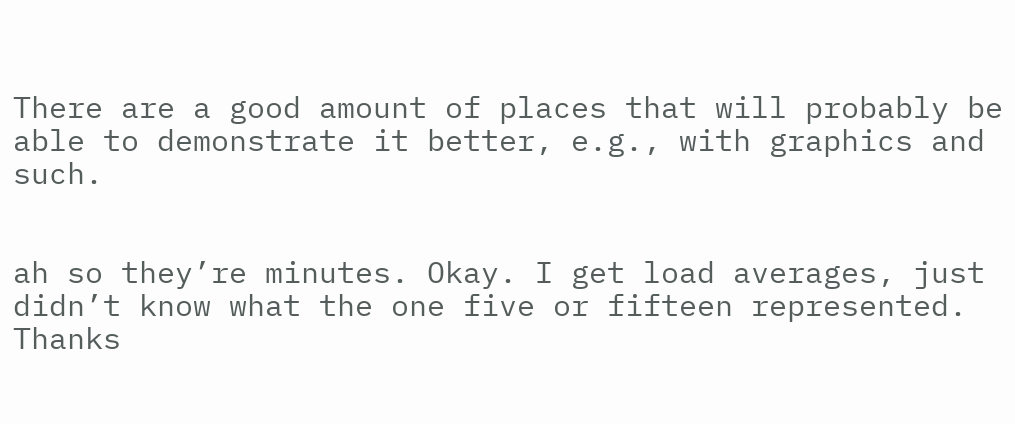There are a good amount of places that will probably be able to demonstrate it better, e.g., with graphics and such.


ah so they’re minutes. Okay. I get load averages, just didn’t know what the one five or fifteen represented. Thanks